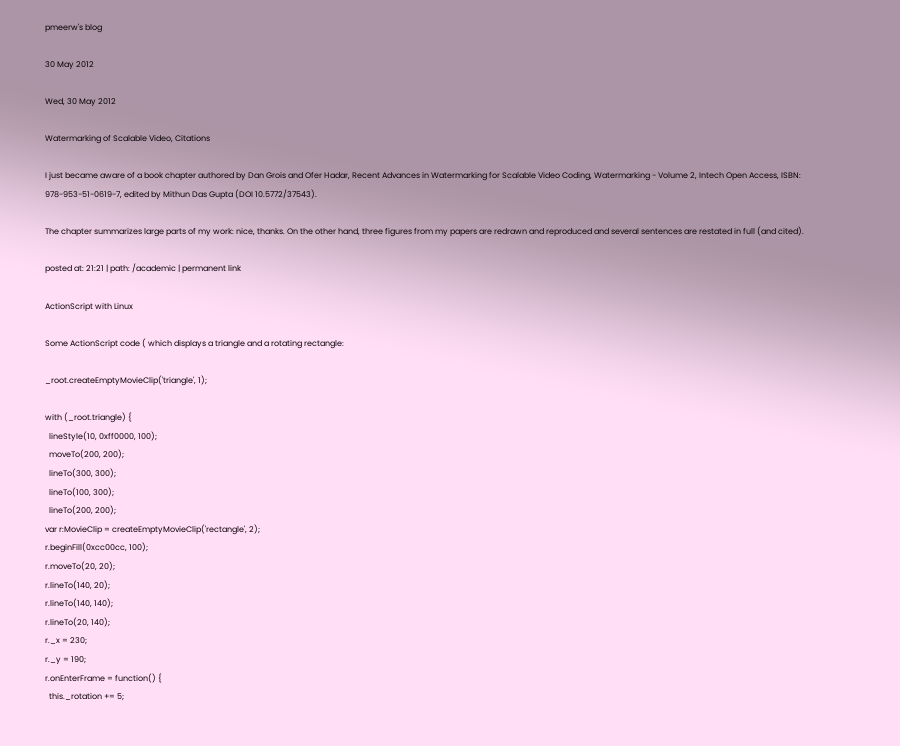pmeerw's blog

30 May 2012

Wed, 30 May 2012

Watermarking of Scalable Video, Citations

I just became aware of a book chapter authored by Dan Grois and Ofer Hadar, Recent Advances in Watermarking for Scalable Video Coding, Watermarking - Volume 2, Intech Open Access, ISBN: 978-953-51-0619-7, edited by Mithun Das Gupta (DOI 10.5772/37543).

The chapter summarizes large parts of my work: nice, thanks. On the other hand, three figures from my papers are redrawn and reproduced and several sentences are restated in full (and cited).

posted at: 21:21 | path: /academic | permanent link

ActionScript with Linux

Some ActionScript code ( which displays a triangle and a rotating rectangle:

_root.createEmptyMovieClip('triangle', 1);

with (_root.triangle) {
  lineStyle(10, 0xff0000, 100);
  moveTo(200, 200);
  lineTo(300, 300);
  lineTo(100, 300);
  lineTo(200, 200);
var r:MovieClip = createEmptyMovieClip('rectangle', 2);
r.beginFill(0xcc00cc, 100);
r.moveTo(20, 20);
r.lineTo(140, 20);
r.lineTo(140, 140);
r.lineTo(20, 140);
r._x = 230;
r._y = 190;
r.onEnterFrame = function() {
  this._rotation += 5;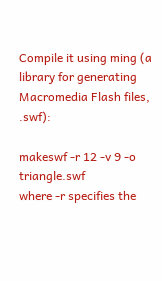Compile it using ming (a library for generating Macromedia Flash files, .swf):

makeswf -r 12 -v 9 -o triangle.swf
where -r specifies the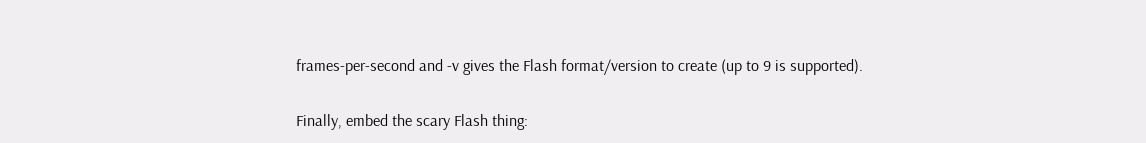frames-per-second and -v gives the Flash format/version to create (up to 9 is supported).

Finally, embed the scary Flash thing: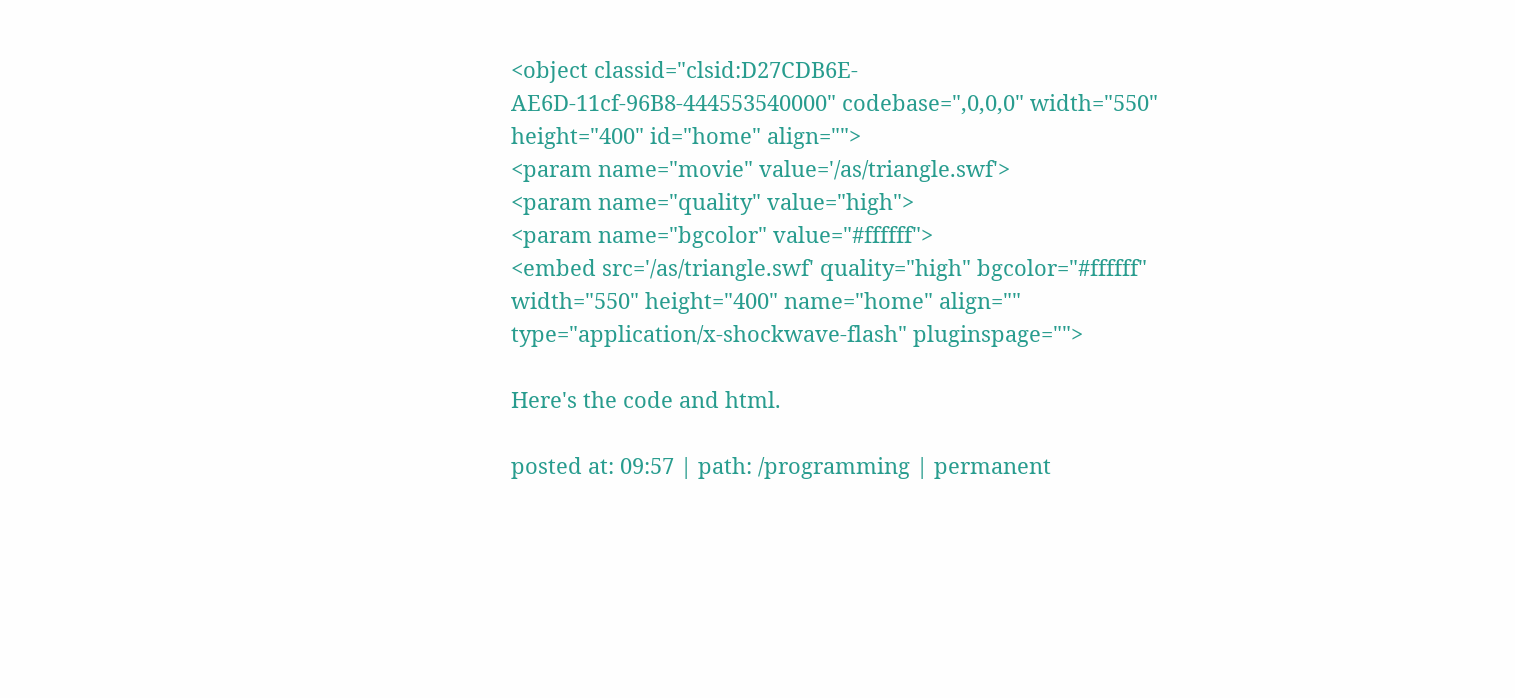<object classid="clsid:D27CDB6E-AE6D-11cf-96B8-444553540000" codebase=",0,0,0" width="550" height="400" id="home" align="">
<param name="movie" value='/as/triangle.swf'>
<param name="quality" value="high">
<param name="bgcolor" value="#ffffff">
<embed src='/as/triangle.swf' quality="high" bgcolor="#ffffff" width="550" height="400" name="home" align="" type="application/x-shockwave-flash" pluginspage="">

Here's the code and html.

posted at: 09:57 | path: /programming | permanent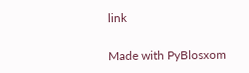link

Made with PyBlosxom